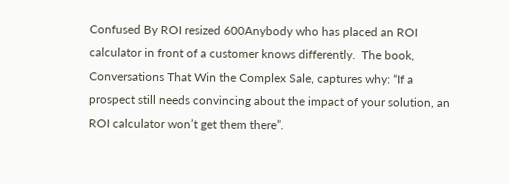Confused By ROI resized 600Anybody who has placed an ROI calculator in front of a customer knows differently.  The book, Conversations That Win the Complex Sale, captures why: “If a prospect still needs convincing about the impact of your solution, an ROI calculator won’t get them there”.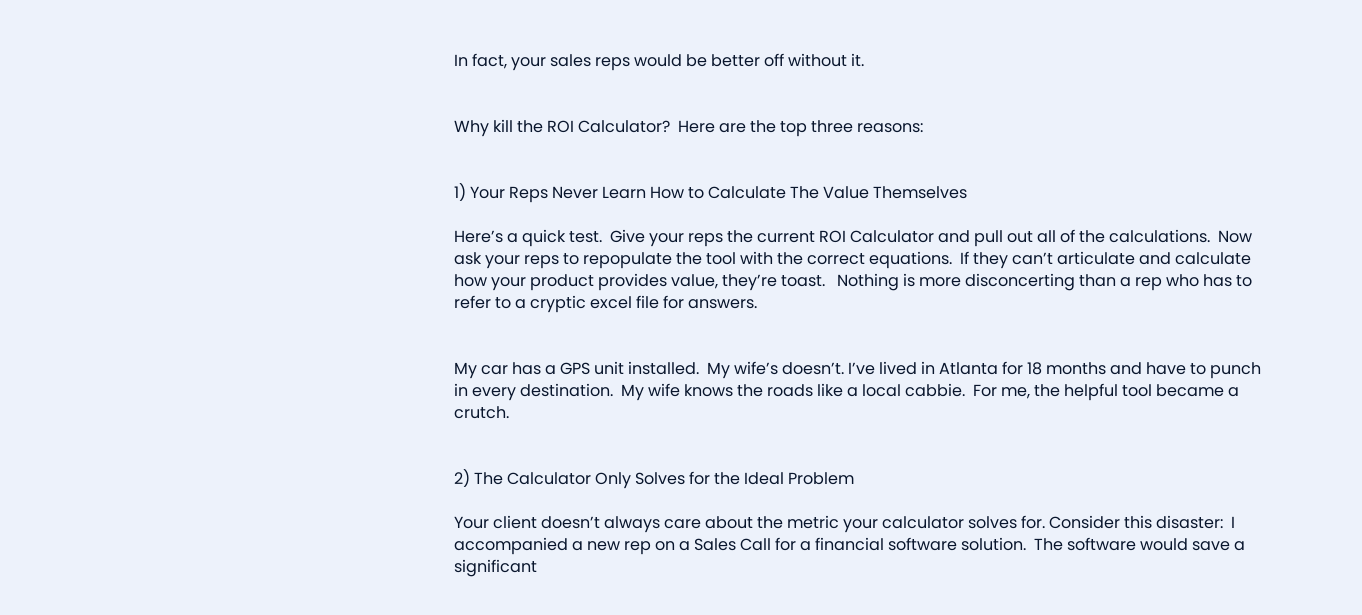In fact, your sales reps would be better off without it.


Why kill the ROI Calculator?  Here are the top three reasons:


1) Your Reps Never Learn How to Calculate The Value Themselves

Here’s a quick test.  Give your reps the current ROI Calculator and pull out all of the calculations.  Now ask your reps to repopulate the tool with the correct equations.  If they can’t articulate and calculate how your product provides value, they’re toast.   Nothing is more disconcerting than a rep who has to refer to a cryptic excel file for answers.


My car has a GPS unit installed.  My wife’s doesn’t. I’ve lived in Atlanta for 18 months and have to punch in every destination.  My wife knows the roads like a local cabbie.  For me, the helpful tool became a crutch.


2) The Calculator Only Solves for the Ideal Problem

Your client doesn’t always care about the metric your calculator solves for. Consider this disaster:  I accompanied a new rep on a Sales Call for a financial software solution.  The software would save a significant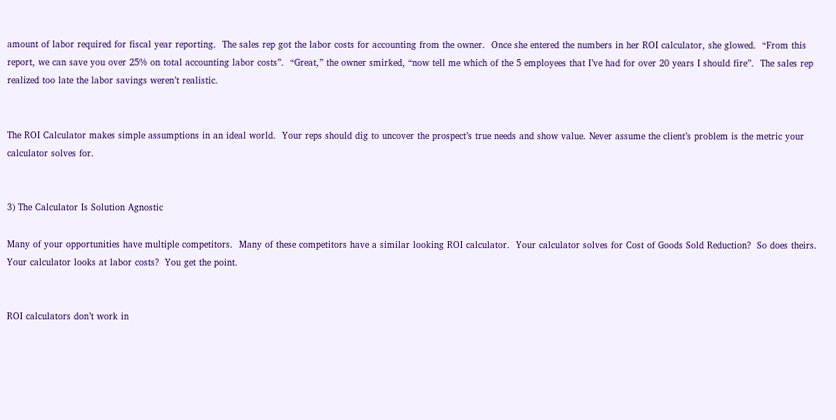amount of labor required for fiscal year reporting.  The sales rep got the labor costs for accounting from the owner.  Once she entered the numbers in her ROI calculator, she glowed.  “From this report, we can save you over 25% on total accounting labor costs”.  “Great,” the owner smirked, “now tell me which of the 5 employees that I’ve had for over 20 years I should fire”.  The sales rep realized too late the labor savings weren’t realistic.


The ROI Calculator makes simple assumptions in an ideal world.  Your reps should dig to uncover the prospect’s true needs and show value. Never assume the client’s problem is the metric your calculator solves for.


3) The Calculator Is Solution Agnostic

Many of your opportunities have multiple competitors.  Many of these competitors have a similar looking ROI calculator.  Your calculator solves for Cost of Goods Sold Reduction?  So does theirs.  Your calculator looks at labor costs?  You get the point.


ROI calculators don’t work in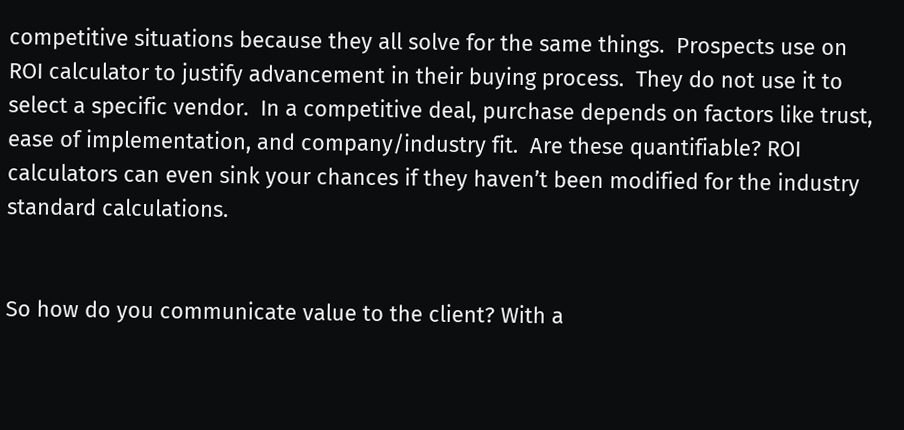competitive situations because they all solve for the same things.  Prospects use on ROI calculator to justify advancement in their buying process.  They do not use it to select a specific vendor.  In a competitive deal, purchase depends on factors like trust, ease of implementation, and company/industry fit.  Are these quantifiable? ROI calculators can even sink your chances if they haven’t been modified for the industry standard calculations.


So how do you communicate value to the client? With a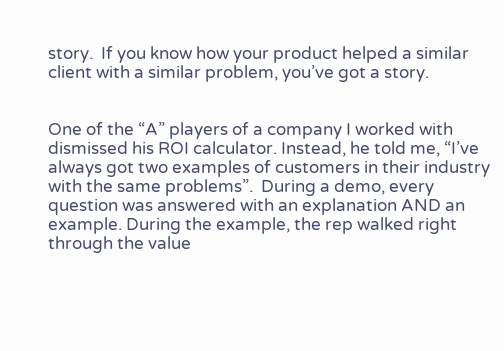story.  If you know how your product helped a similar client with a similar problem, you’ve got a story.


One of the “A” players of a company I worked with dismissed his ROI calculator. Instead, he told me, “I’ve always got two examples of customers in their industry with the same problems”.  During a demo, every question was answered with an explanation AND an example. During the example, the rep walked right through the value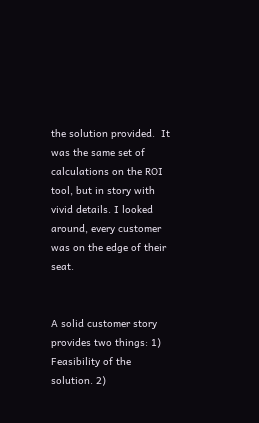the solution provided.  It was the same set of calculations on the ROI tool, but in story with vivid details. I looked around, every customer was on the edge of their seat.


A solid customer story provides two things: 1) Feasibility of the solution. 2)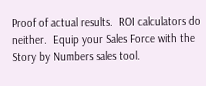Proof of actual results.  ROI calculators do neither.  Equip your Sales Force with the Story by Numbers sales tool.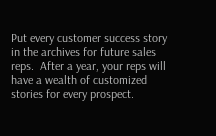Put every customer success story in the archives for future sales reps.  After a year, your reps will have a wealth of customized stories for every prospect.